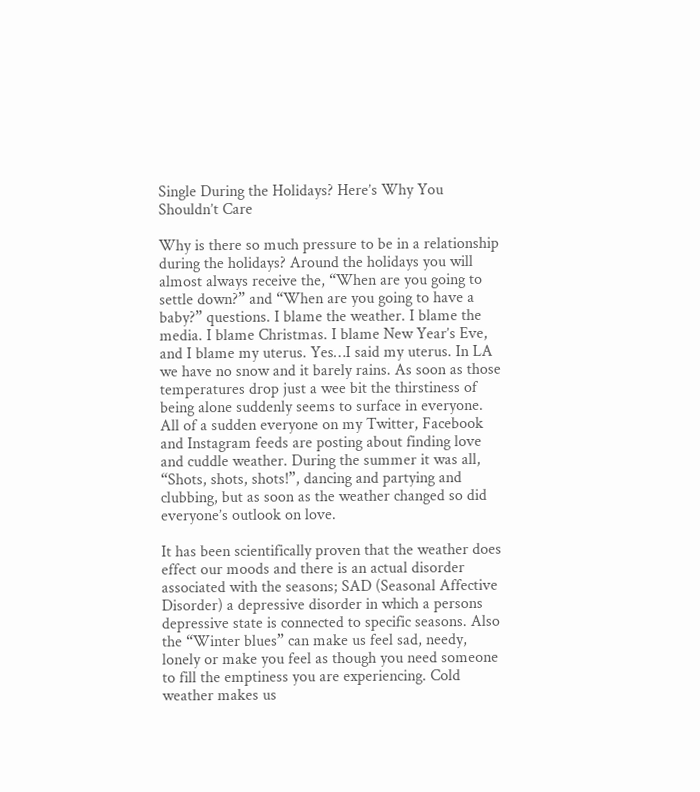Single During the Holidays? Here’s Why You Shouldn’t Care

Why is there so much pressure to be in a relationship during the holidays? Around the holidays you will almost always receive the, “When are you going to settle down?” and “When are you going to have a baby?” questions. I blame the weather. I blame the media. I blame Christmas. I blame New Year’s Eve, and I blame my uterus. Yes…I said my uterus. In LA we have no snow and it barely rains. As soon as those temperatures drop just a wee bit the thirstiness of being alone suddenly seems to surface in everyone. All of a sudden everyone on my Twitter, Facebook and Instagram feeds are posting about finding love and cuddle weather. During the summer it was all, “Shots, shots, shots!”, dancing and partying and clubbing, but as soon as the weather changed so did everyone’s outlook on love.

It has been scientifically proven that the weather does effect our moods and there is an actual disorder associated with the seasons; SAD (Seasonal Affective Disorder) a depressive disorder in which a persons depressive state is connected to specific seasons. Also the “Winter blues” can make us feel sad, needy, lonely or make you feel as though you need someone to fill the emptiness you are experiencing. Cold weather makes us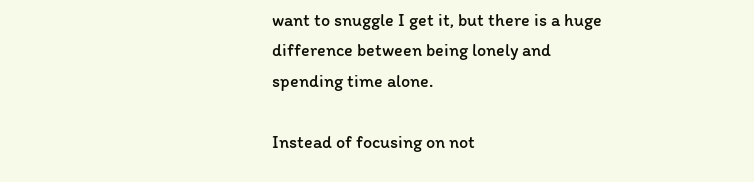want to snuggle I get it, but there is a huge difference between being lonely and spending time alone.

Instead of focusing on not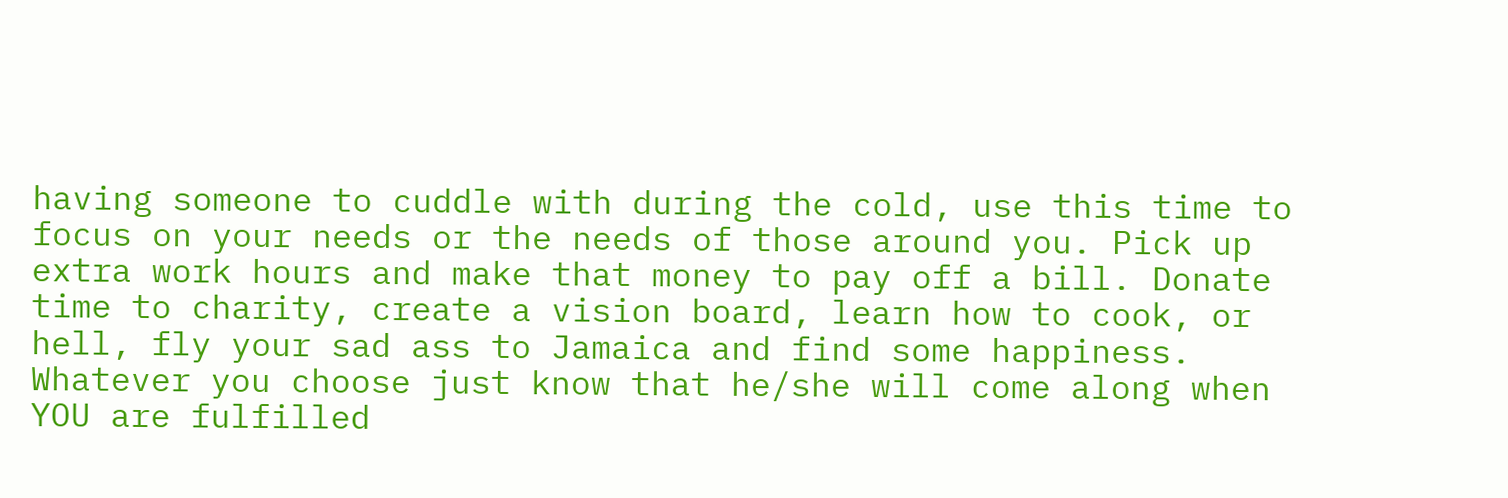having someone to cuddle with during the cold, use this time to focus on your needs or the needs of those around you. Pick up extra work hours and make that money to pay off a bill. Donate time to charity, create a vision board, learn how to cook, or hell, fly your sad ass to Jamaica and find some happiness. Whatever you choose just know that he/she will come along when YOU are fulfilled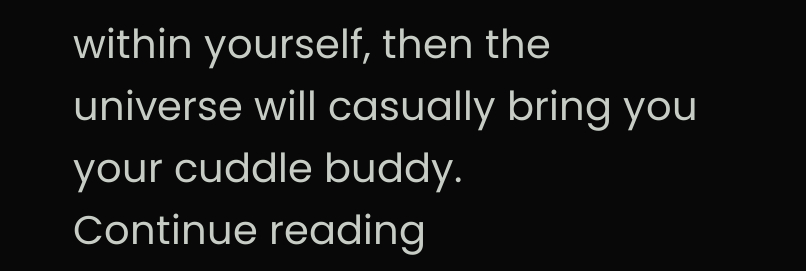within yourself, then the universe will casually bring you your cuddle buddy.
Continue reading